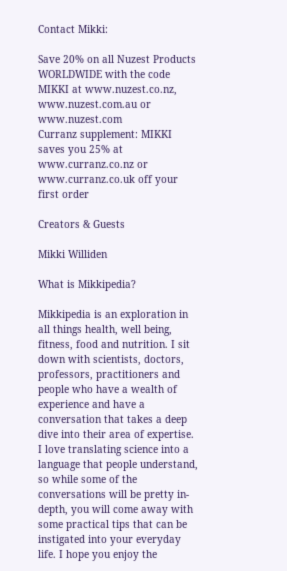Contact Mikki:

Save 20% on all Nuzest Products WORLDWIDE with the code MIKKI at www.nuzest.co.nz, www.nuzest.com.au or www.nuzest.com
Curranz supplement: MIKKI saves you 25% at www.curranz.co.nz or www.curranz.co.uk off your first order

Creators & Guests

Mikki Williden

What is Mikkipedia?

Mikkipedia is an exploration in all things health, well being, fitness, food and nutrition. I sit down with scientists, doctors, professors, practitioners and people who have a wealth of experience and have a conversation that takes a deep dive into their area of expertise. I love translating science into a language that people understand, so while some of the conversations will be pretty in-depth, you will come away with some practical tips that can be instigated into your everyday life. I hope you enjoy the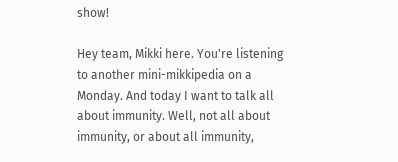show!

Hey team, Mikki here. You're listening to another mini-mikkipedia on a Monday. And today I want to talk all about immunity. Well, not all about immunity, or about all immunity,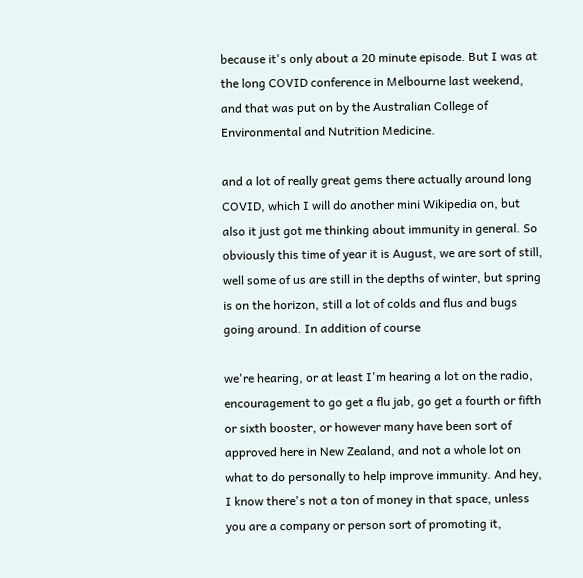because it's only about a 20 minute episode. But I was at the long COVID conference in Melbourne last weekend, and that was put on by the Australian College of Environmental and Nutrition Medicine.

and a lot of really great gems there actually around long COVID, which I will do another mini Wikipedia on, but also it just got me thinking about immunity in general. So obviously this time of year it is August, we are sort of still, well some of us are still in the depths of winter, but spring is on the horizon, still a lot of colds and flus and bugs going around. In addition of course

we're hearing, or at least I'm hearing a lot on the radio, encouragement to go get a flu jab, go get a fourth or fifth or sixth booster, or however many have been sort of approved here in New Zealand, and not a whole lot on what to do personally to help improve immunity. And hey, I know there's not a ton of money in that space, unless you are a company or person sort of promoting it,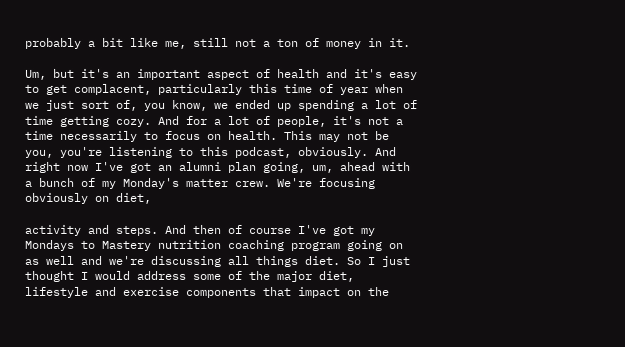probably a bit like me, still not a ton of money in it.

Um, but it's an important aspect of health and it's easy to get complacent, particularly this time of year when we just sort of, you know, we ended up spending a lot of time getting cozy. And for a lot of people, it's not a time necessarily to focus on health. This may not be you, you're listening to this podcast, obviously. And right now I've got an alumni plan going, um, ahead with a bunch of my Monday's matter crew. We're focusing obviously on diet,

activity and steps. And then of course I've got my Mondays to Mastery nutrition coaching program going on as well and we're discussing all things diet. So I just thought I would address some of the major diet, lifestyle and exercise components that impact on the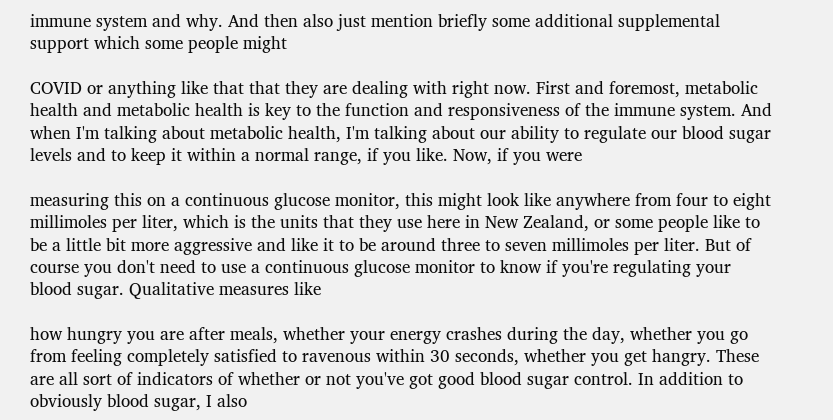immune system and why. And then also just mention briefly some additional supplemental support which some people might

COVID or anything like that that they are dealing with right now. First and foremost, metabolic health and metabolic health is key to the function and responsiveness of the immune system. And when I'm talking about metabolic health, I'm talking about our ability to regulate our blood sugar levels and to keep it within a normal range, if you like. Now, if you were

measuring this on a continuous glucose monitor, this might look like anywhere from four to eight millimoles per liter, which is the units that they use here in New Zealand, or some people like to be a little bit more aggressive and like it to be around three to seven millimoles per liter. But of course you don't need to use a continuous glucose monitor to know if you're regulating your blood sugar. Qualitative measures like

how hungry you are after meals, whether your energy crashes during the day, whether you go from feeling completely satisfied to ravenous within 30 seconds, whether you get hangry. These are all sort of indicators of whether or not you've got good blood sugar control. In addition to obviously blood sugar, I also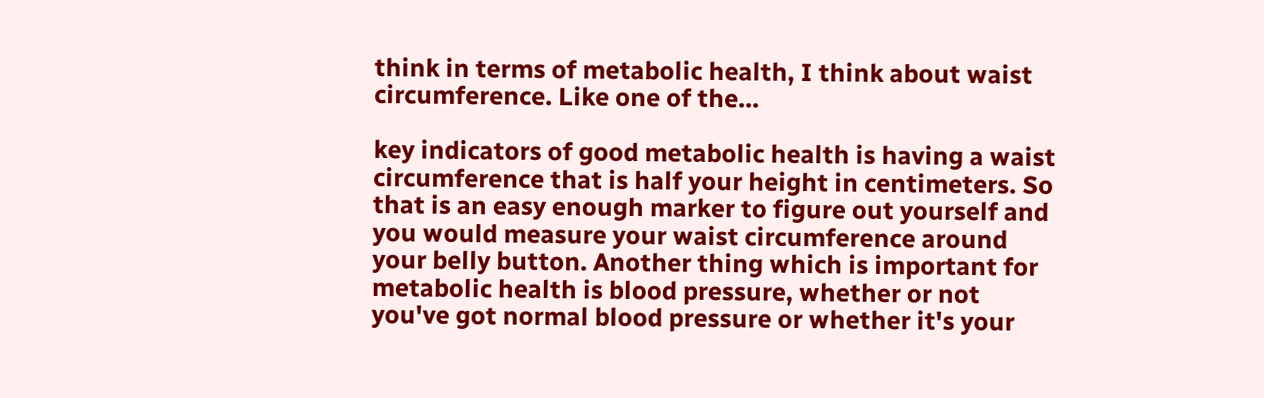think in terms of metabolic health, I think about waist circumference. Like one of the...

key indicators of good metabolic health is having a waist circumference that is half your height in centimeters. So that is an easy enough marker to figure out yourself and you would measure your waist circumference around your belly button. Another thing which is important for metabolic health is blood pressure, whether or not you've got normal blood pressure or whether it's your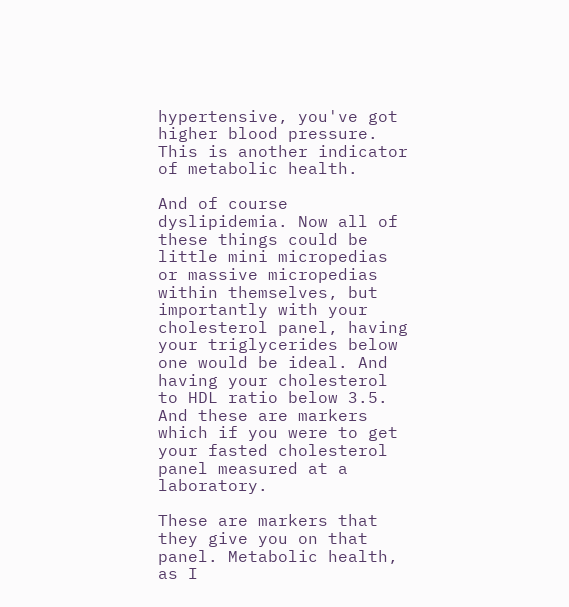hypertensive, you've got higher blood pressure. This is another indicator of metabolic health.

And of course dyslipidemia. Now all of these things could be little mini micropedias or massive micropedias within themselves, but importantly with your cholesterol panel, having your triglycerides below one would be ideal. And having your cholesterol to HDL ratio below 3.5. And these are markers which if you were to get your fasted cholesterol panel measured at a laboratory.

These are markers that they give you on that panel. Metabolic health, as I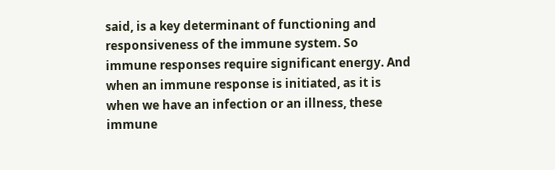said, is a key determinant of functioning and responsiveness of the immune system. So immune responses require significant energy. And when an immune response is initiated, as it is when we have an infection or an illness, these immune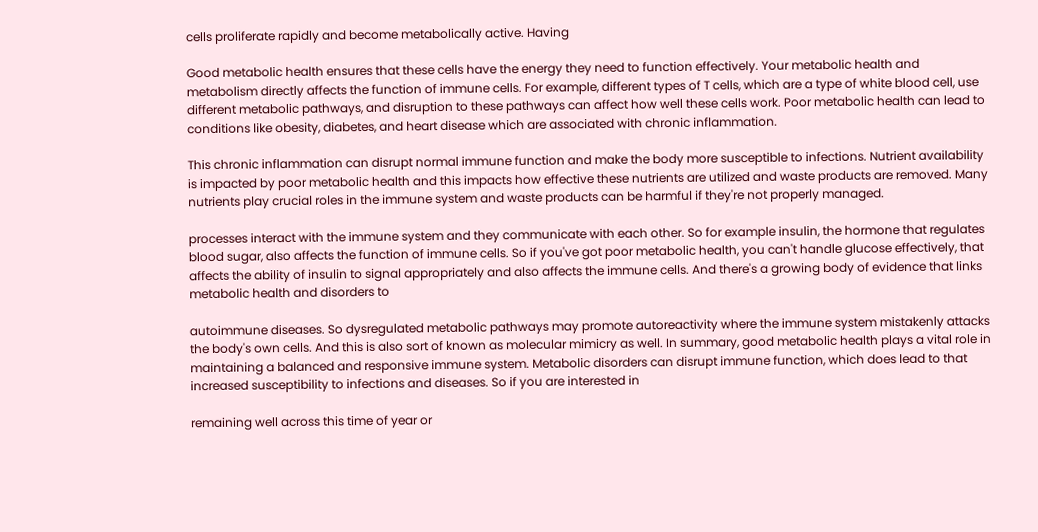cells proliferate rapidly and become metabolically active. Having

Good metabolic health ensures that these cells have the energy they need to function effectively. Your metabolic health and metabolism directly affects the function of immune cells. For example, different types of T cells, which are a type of white blood cell, use different metabolic pathways, and disruption to these pathways can affect how well these cells work. Poor metabolic health can lead to conditions like obesity, diabetes, and heart disease which are associated with chronic inflammation.

This chronic inflammation can disrupt normal immune function and make the body more susceptible to infections. Nutrient availability is impacted by poor metabolic health and this impacts how effective these nutrients are utilized and waste products are removed. Many nutrients play crucial roles in the immune system and waste products can be harmful if they're not properly managed.

processes interact with the immune system and they communicate with each other. So for example insulin, the hormone that regulates blood sugar, also affects the function of immune cells. So if you've got poor metabolic health, you can't handle glucose effectively, that affects the ability of insulin to signal appropriately and also affects the immune cells. And there's a growing body of evidence that links metabolic health and disorders to

autoimmune diseases. So dysregulated metabolic pathways may promote autoreactivity where the immune system mistakenly attacks the body's own cells. And this is also sort of known as molecular mimicry as well. In summary, good metabolic health plays a vital role in maintaining a balanced and responsive immune system. Metabolic disorders can disrupt immune function, which does lead to that increased susceptibility to infections and diseases. So if you are interested in

remaining well across this time of year or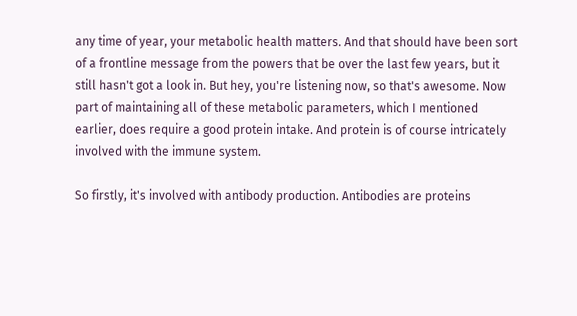any time of year, your metabolic health matters. And that should have been sort of a frontline message from the powers that be over the last few years, but it still hasn't got a look in. But hey, you're listening now, so that's awesome. Now part of maintaining all of these metabolic parameters, which I mentioned earlier, does require a good protein intake. And protein is of course intricately involved with the immune system.

So firstly, it's involved with antibody production. Antibodies are proteins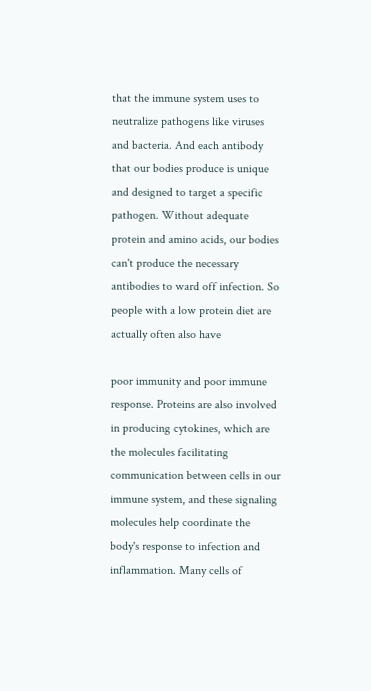that the immune system uses to neutralize pathogens like viruses and bacteria. And each antibody that our bodies produce is unique and designed to target a specific pathogen. Without adequate protein and amino acids, our bodies can't produce the necessary antibodies to ward off infection. So people with a low protein diet are actually often also have

poor immunity and poor immune response. Proteins are also involved in producing cytokines, which are the molecules facilitating communication between cells in our immune system, and these signaling molecules help coordinate the body's response to infection and inflammation. Many cells of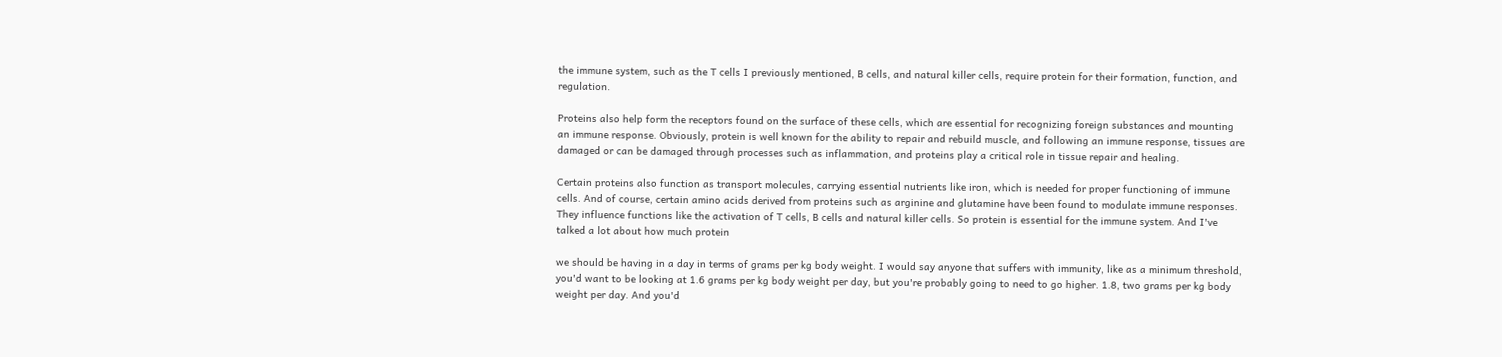the immune system, such as the T cells I previously mentioned, B cells, and natural killer cells, require protein for their formation, function, and regulation.

Proteins also help form the receptors found on the surface of these cells, which are essential for recognizing foreign substances and mounting an immune response. Obviously, protein is well known for the ability to repair and rebuild muscle, and following an immune response, tissues are damaged or can be damaged through processes such as inflammation, and proteins play a critical role in tissue repair and healing.

Certain proteins also function as transport molecules, carrying essential nutrients like iron, which is needed for proper functioning of immune cells. And of course, certain amino acids derived from proteins such as arginine and glutamine have been found to modulate immune responses. They influence functions like the activation of T cells, B cells and natural killer cells. So protein is essential for the immune system. And I've talked a lot about how much protein

we should be having in a day in terms of grams per kg body weight. I would say anyone that suffers with immunity, like as a minimum threshold, you'd want to be looking at 1.6 grams per kg body weight per day, but you're probably going to need to go higher. 1.8, two grams per kg body weight per day. And you'd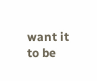want it to be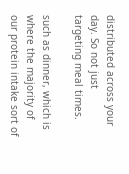distributed across your day. So not just targeting meal times.

such as dinner, which is where the majority of our protein intake sort of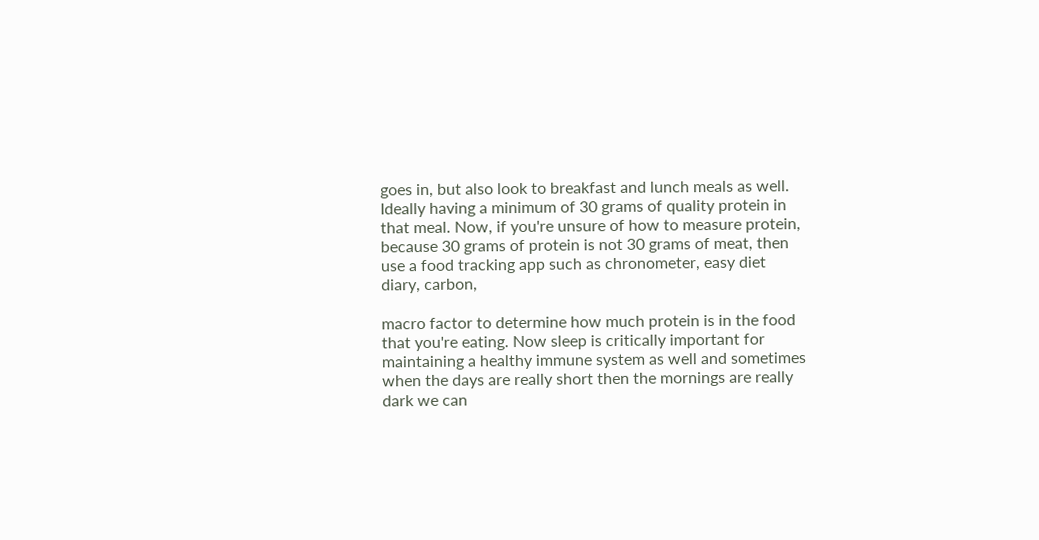goes in, but also look to breakfast and lunch meals as well. Ideally having a minimum of 30 grams of quality protein in that meal. Now, if you're unsure of how to measure protein, because 30 grams of protein is not 30 grams of meat, then use a food tracking app such as chronometer, easy diet diary, carbon,

macro factor to determine how much protein is in the food that you're eating. Now sleep is critically important for maintaining a healthy immune system as well and sometimes when the days are really short then the mornings are really dark we can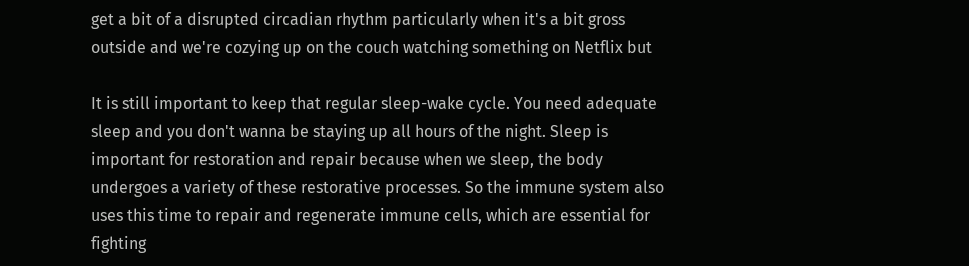get a bit of a disrupted circadian rhythm particularly when it's a bit gross outside and we're cozying up on the couch watching something on Netflix but

It is still important to keep that regular sleep-wake cycle. You need adequate sleep and you don't wanna be staying up all hours of the night. Sleep is important for restoration and repair because when we sleep, the body undergoes a variety of these restorative processes. So the immune system also uses this time to repair and regenerate immune cells, which are essential for fighting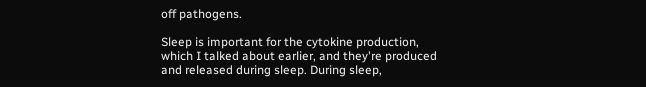off pathogens.

Sleep is important for the cytokine production, which I talked about earlier, and they're produced and released during sleep. During sleep,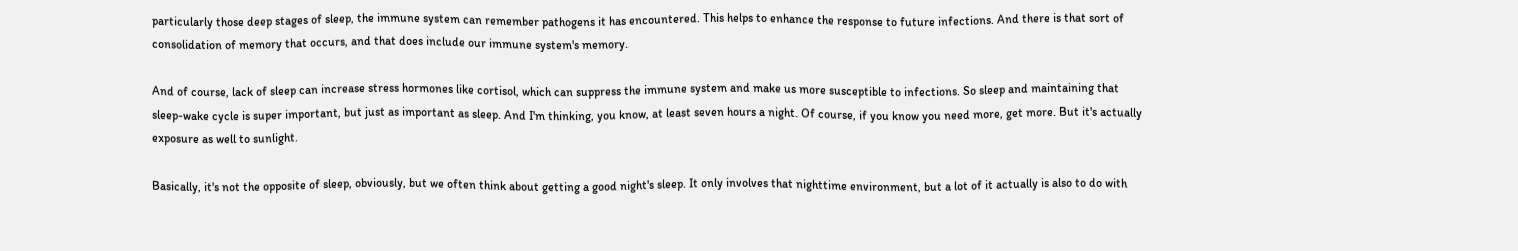particularly those deep stages of sleep, the immune system can remember pathogens it has encountered. This helps to enhance the response to future infections. And there is that sort of consolidation of memory that occurs, and that does include our immune system's memory.

And of course, lack of sleep can increase stress hormones like cortisol, which can suppress the immune system and make us more susceptible to infections. So sleep and maintaining that sleep-wake cycle is super important, but just as important as sleep. And I'm thinking, you know, at least seven hours a night. Of course, if you know you need more, get more. But it's actually exposure as well to sunlight.

Basically, it's not the opposite of sleep, obviously, but we often think about getting a good night's sleep. It only involves that nighttime environment, but a lot of it actually is also to do with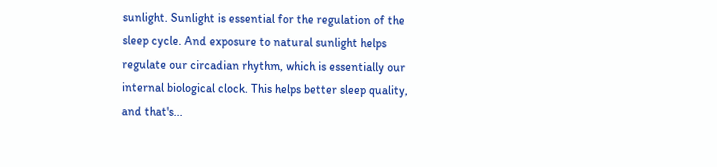sunlight. Sunlight is essential for the regulation of the sleep cycle. And exposure to natural sunlight helps regulate our circadian rhythm, which is essentially our internal biological clock. This helps better sleep quality, and that's...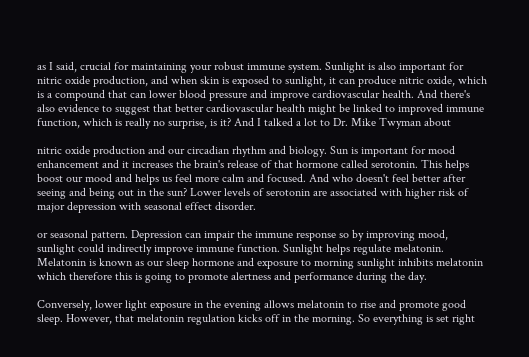as I said, crucial for maintaining your robust immune system. Sunlight is also important for nitric oxide production, and when skin is exposed to sunlight, it can produce nitric oxide, which is a compound that can lower blood pressure and improve cardiovascular health. And there's also evidence to suggest that better cardiovascular health might be linked to improved immune function, which is really no surprise, is it? And I talked a lot to Dr. Mike Twyman about

nitric oxide production and our circadian rhythm and biology. Sun is important for mood enhancement and it increases the brain's release of that hormone called serotonin. This helps boost our mood and helps us feel more calm and focused. And who doesn't feel better after seeing and being out in the sun? Lower levels of serotonin are associated with higher risk of major depression with seasonal effect disorder.

or seasonal pattern. Depression can impair the immune response so by improving mood, sunlight could indirectly improve immune function. Sunlight helps regulate melatonin. Melatonin is known as our sleep hormone and exposure to morning sunlight inhibits melatonin which therefore this is going to promote alertness and performance during the day.

Conversely, lower light exposure in the evening allows melatonin to rise and promote good sleep. However, that melatonin regulation kicks off in the morning. So everything is set right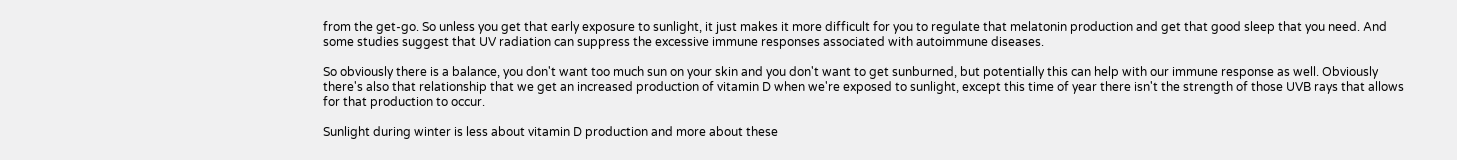from the get-go. So unless you get that early exposure to sunlight, it just makes it more difficult for you to regulate that melatonin production and get that good sleep that you need. And some studies suggest that UV radiation can suppress the excessive immune responses associated with autoimmune diseases.

So obviously there is a balance, you don't want too much sun on your skin and you don't want to get sunburned, but potentially this can help with our immune response as well. Obviously there's also that relationship that we get an increased production of vitamin D when we're exposed to sunlight, except this time of year there isn't the strength of those UVB rays that allows for that production to occur.

Sunlight during winter is less about vitamin D production and more about these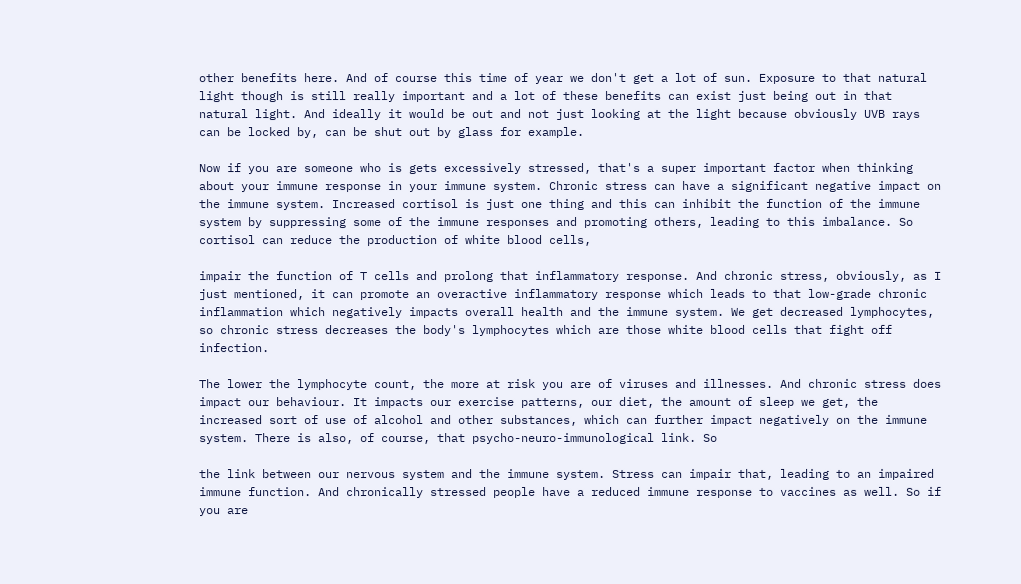other benefits here. And of course this time of year we don't get a lot of sun. Exposure to that natural light though is still really important and a lot of these benefits can exist just being out in that natural light. And ideally it would be out and not just looking at the light because obviously UVB rays can be locked by, can be shut out by glass for example.

Now if you are someone who is gets excessively stressed, that's a super important factor when thinking about your immune response in your immune system. Chronic stress can have a significant negative impact on the immune system. Increased cortisol is just one thing and this can inhibit the function of the immune system by suppressing some of the immune responses and promoting others, leading to this imbalance. So cortisol can reduce the production of white blood cells,

impair the function of T cells and prolong that inflammatory response. And chronic stress, obviously, as I just mentioned, it can promote an overactive inflammatory response which leads to that low-grade chronic inflammation which negatively impacts overall health and the immune system. We get decreased lymphocytes, so chronic stress decreases the body's lymphocytes which are those white blood cells that fight off infection.

The lower the lymphocyte count, the more at risk you are of viruses and illnesses. And chronic stress does impact our behaviour. It impacts our exercise patterns, our diet, the amount of sleep we get, the increased sort of use of alcohol and other substances, which can further impact negatively on the immune system. There is also, of course, that psycho-neuro-immunological link. So

the link between our nervous system and the immune system. Stress can impair that, leading to an impaired immune function. And chronically stressed people have a reduced immune response to vaccines as well. So if you are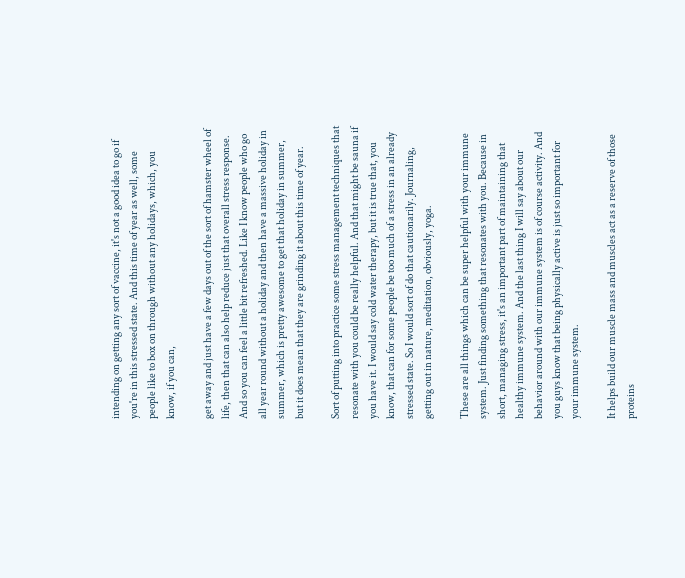intending on getting any sort of vaccine, it's not a good idea to go if you're in this stressed state. And this time of year as well, some people like to box on through without any holidays, which, you know, if you can,

get away and just have a few days out of the sort of hamster wheel of life, then that can also help reduce just that overall stress response. And so you can feel a little bit refreshed. Like I know people who go all year round without a holiday and then have a massive holiday in summer, which is pretty awesome to get that holiday in summer, but it does mean that they are grinding it about this time of year.

Sort of putting into practice some stress management techniques that resonate with you could be really helpful. And that might be sauna if you have it. I would say cold water therapy, but it is true that, you know, that can for some people be too much of a stress in an already stressed state. So I would sort of do that cautionarily. Journaling, getting out in nature, meditation, obviously, yoga.

These are all things which can be super helpful with your immune system. Just finding something that resonates with you. Because in short, managing stress, it's an important part of maintaining that healthy immune system. And the last thing I will say about our behavior around with our immune system is of course activity. And you guys know that being physically active is just so important for your immune system.

It helps build our muscle mass and muscles act as a reserve of those proteins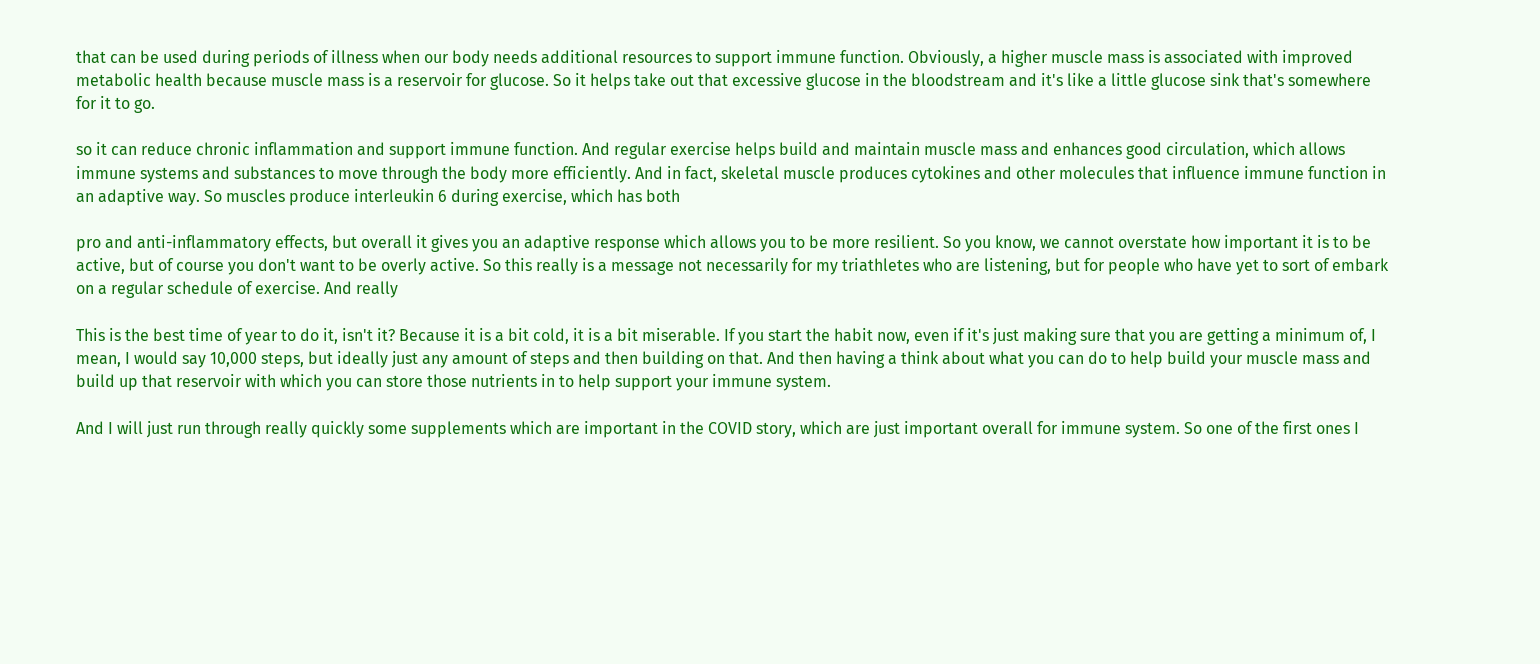that can be used during periods of illness when our body needs additional resources to support immune function. Obviously, a higher muscle mass is associated with improved metabolic health because muscle mass is a reservoir for glucose. So it helps take out that excessive glucose in the bloodstream and it's like a little glucose sink that's somewhere for it to go.

so it can reduce chronic inflammation and support immune function. And regular exercise helps build and maintain muscle mass and enhances good circulation, which allows immune systems and substances to move through the body more efficiently. And in fact, skeletal muscle produces cytokines and other molecules that influence immune function in an adaptive way. So muscles produce interleukin 6 during exercise, which has both

pro and anti-inflammatory effects, but overall it gives you an adaptive response which allows you to be more resilient. So you know, we cannot overstate how important it is to be active, but of course you don't want to be overly active. So this really is a message not necessarily for my triathletes who are listening, but for people who have yet to sort of embark on a regular schedule of exercise. And really

This is the best time of year to do it, isn't it? Because it is a bit cold, it is a bit miserable. If you start the habit now, even if it's just making sure that you are getting a minimum of, I mean, I would say 10,000 steps, but ideally just any amount of steps and then building on that. And then having a think about what you can do to help build your muscle mass and build up that reservoir with which you can store those nutrients in to help support your immune system.

And I will just run through really quickly some supplements which are important in the COVID story, which are just important overall for immune system. So one of the first ones I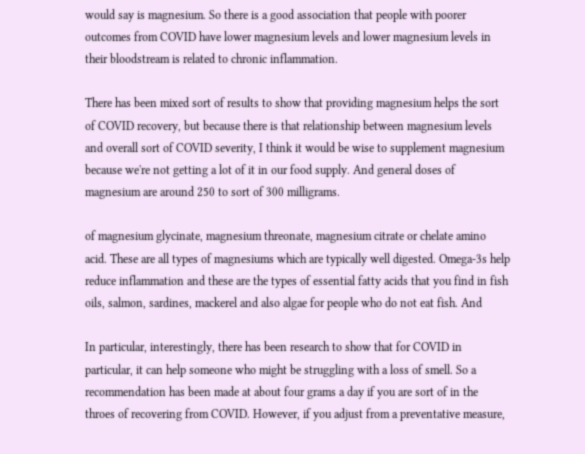would say is magnesium. So there is a good association that people with poorer outcomes from COVID have lower magnesium levels and lower magnesium levels in their bloodstream is related to chronic inflammation.

There has been mixed sort of results to show that providing magnesium helps the sort of COVID recovery, but because there is that relationship between magnesium levels and overall sort of COVID severity, I think it would be wise to supplement magnesium because we're not getting a lot of it in our food supply. And general doses of magnesium are around 250 to sort of 300 milligrams.

of magnesium glycinate, magnesium threonate, magnesium citrate or chelate amino acid. These are all types of magnesiums which are typically well digested. Omega-3s help reduce inflammation and these are the types of essential fatty acids that you find in fish oils, salmon, sardines, mackerel and also algae for people who do not eat fish. And

In particular, interestingly, there has been research to show that for COVID in particular, it can help someone who might be struggling with a loss of smell. So a recommendation has been made at about four grams a day if you are sort of in the throes of recovering from COVID. However, if you adjust from a preventative measure,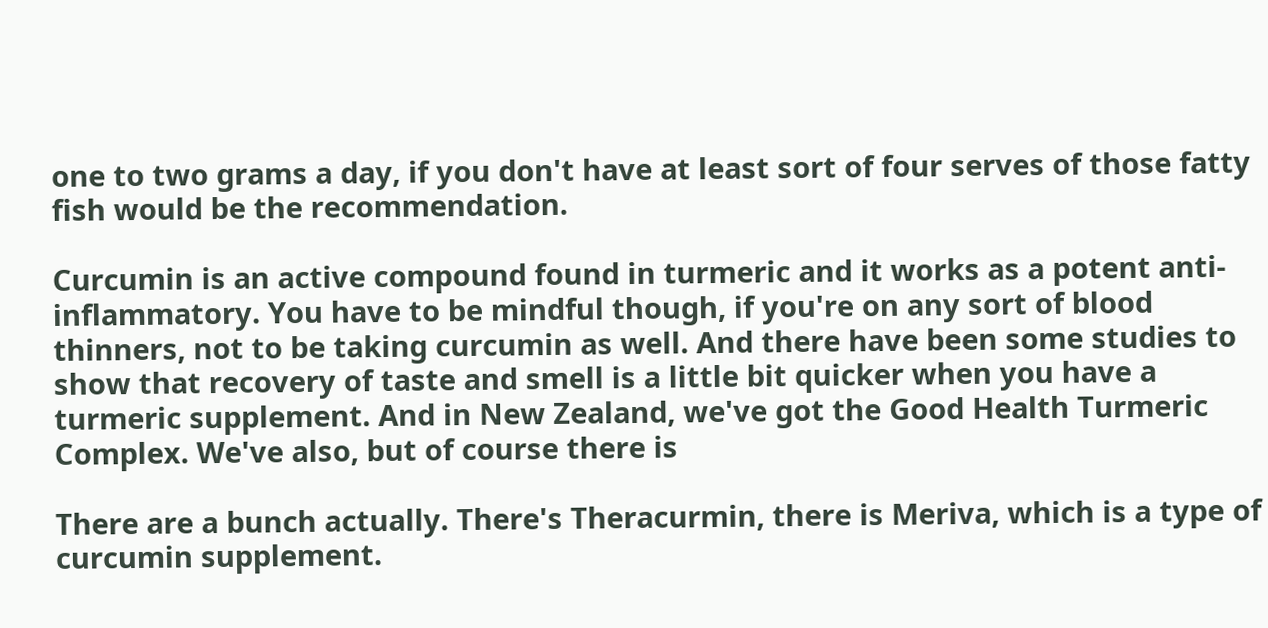one to two grams a day, if you don't have at least sort of four serves of those fatty fish would be the recommendation.

Curcumin is an active compound found in turmeric and it works as a potent anti-inflammatory. You have to be mindful though, if you're on any sort of blood thinners, not to be taking curcumin as well. And there have been some studies to show that recovery of taste and smell is a little bit quicker when you have a turmeric supplement. And in New Zealand, we've got the Good Health Turmeric Complex. We've also, but of course there is

There are a bunch actually. There's Theracurmin, there is Meriva, which is a type of curcumin supplement.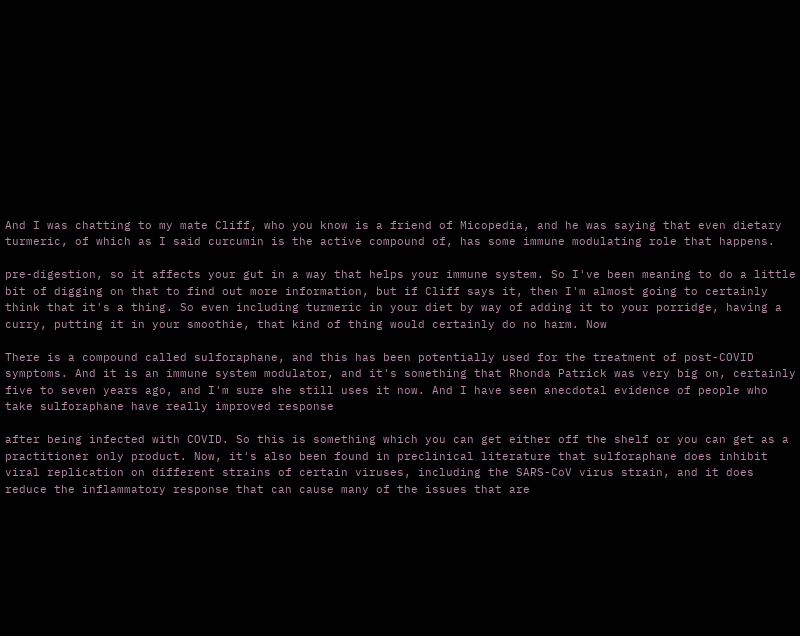And I was chatting to my mate Cliff, who you know is a friend of Micopedia, and he was saying that even dietary turmeric, of which as I said curcumin is the active compound of, has some immune modulating role that happens.

pre-digestion, so it affects your gut in a way that helps your immune system. So I've been meaning to do a little bit of digging on that to find out more information, but if Cliff says it, then I'm almost going to certainly think that it's a thing. So even including turmeric in your diet by way of adding it to your porridge, having a curry, putting it in your smoothie, that kind of thing would certainly do no harm. Now

There is a compound called sulforaphane, and this has been potentially used for the treatment of post-COVID symptoms. And it is an immune system modulator, and it's something that Rhonda Patrick was very big on, certainly five to seven years ago, and I'm sure she still uses it now. And I have seen anecdotal evidence of people who take sulforaphane have really improved response

after being infected with COVID. So this is something which you can get either off the shelf or you can get as a practitioner only product. Now, it's also been found in preclinical literature that sulforaphane does inhibit viral replication on different strains of certain viruses, including the SARS-CoV virus strain, and it does reduce the inflammatory response that can cause many of the issues that are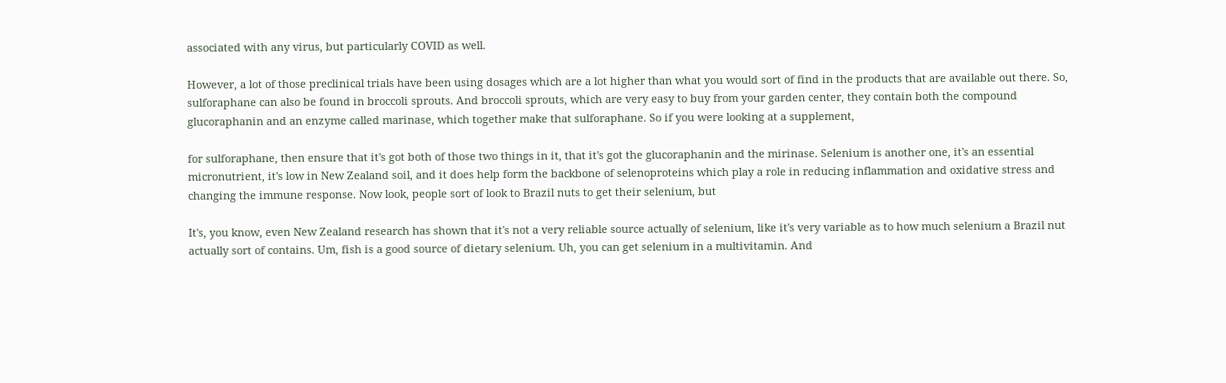associated with any virus, but particularly COVID as well.

However, a lot of those preclinical trials have been using dosages which are a lot higher than what you would sort of find in the products that are available out there. So, sulforaphane can also be found in broccoli sprouts. And broccoli sprouts, which are very easy to buy from your garden center, they contain both the compound glucoraphanin and an enzyme called marinase, which together make that sulforaphane. So if you were looking at a supplement,

for sulforaphane, then ensure that it's got both of those two things in it, that it's got the glucoraphanin and the mirinase. Selenium is another one, it's an essential micronutrient, it's low in New Zealand soil, and it does help form the backbone of selenoproteins which play a role in reducing inflammation and oxidative stress and changing the immune response. Now look, people sort of look to Brazil nuts to get their selenium, but

It's, you know, even New Zealand research has shown that it's not a very reliable source actually of selenium, like it's very variable as to how much selenium a Brazil nut actually sort of contains. Um, fish is a good source of dietary selenium. Uh, you can get selenium in a multivitamin. And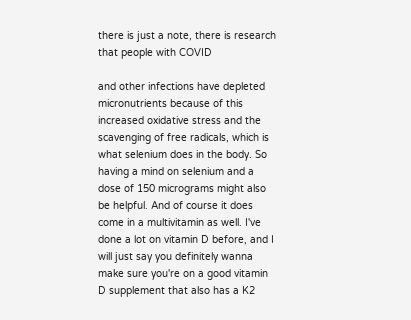there is just a note, there is research that people with COVID

and other infections have depleted micronutrients because of this increased oxidative stress and the scavenging of free radicals, which is what selenium does in the body. So having a mind on selenium and a dose of 150 micrograms might also be helpful. And of course it does come in a multivitamin as well. I've done a lot on vitamin D before, and I will just say you definitely wanna make sure you're on a good vitamin D supplement that also has a K2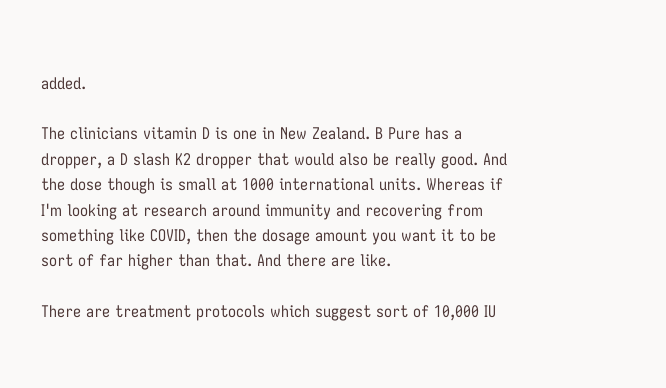added.

The clinicians vitamin D is one in New Zealand. B Pure has a dropper, a D slash K2 dropper that would also be really good. And the dose though is small at 1000 international units. Whereas if I'm looking at research around immunity and recovering from something like COVID, then the dosage amount you want it to be sort of far higher than that. And there are like.

There are treatment protocols which suggest sort of 10,000 IU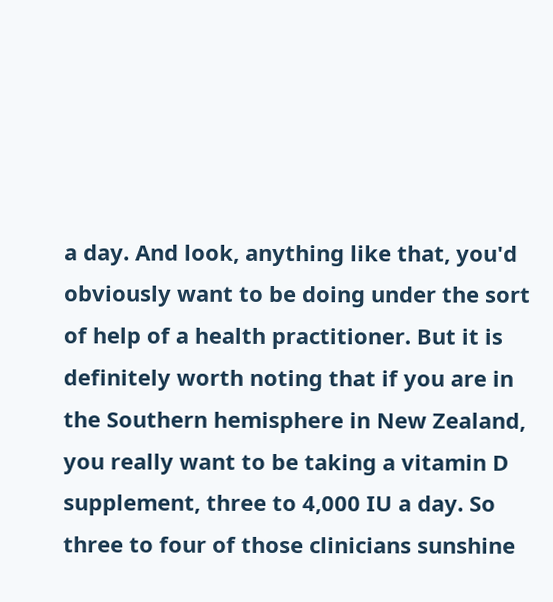a day. And look, anything like that, you'd obviously want to be doing under the sort of help of a health practitioner. But it is definitely worth noting that if you are in the Southern hemisphere in New Zealand, you really want to be taking a vitamin D supplement, three to 4,000 IU a day. So three to four of those clinicians sunshine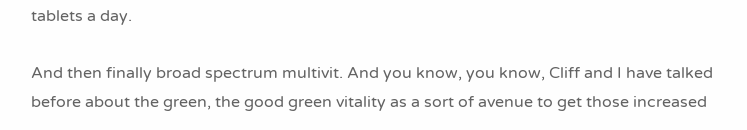tablets a day.

And then finally broad spectrum multivit. And you know, you know, Cliff and I have talked before about the green, the good green vitality as a sort of avenue to get those increased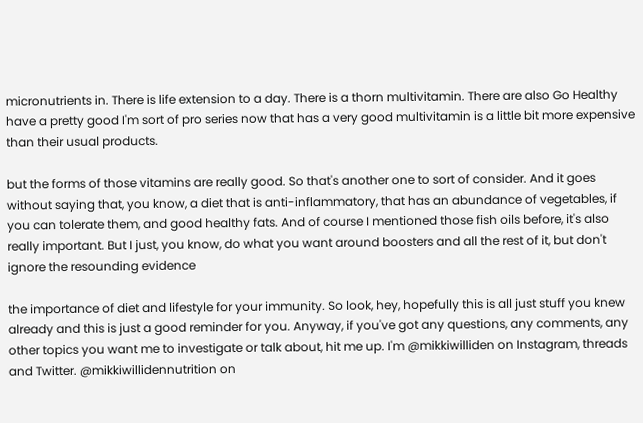micronutrients in. There is life extension to a day. There is a thorn multivitamin. There are also Go Healthy have a pretty good I'm sort of pro series now that has a very good multivitamin is a little bit more expensive than their usual products.

but the forms of those vitamins are really good. So that's another one to sort of consider. And it goes without saying that, you know, a diet that is anti-inflammatory, that has an abundance of vegetables, if you can tolerate them, and good healthy fats. And of course I mentioned those fish oils before, it's also really important. But I just, you know, do what you want around boosters and all the rest of it, but don't ignore the resounding evidence

the importance of diet and lifestyle for your immunity. So look, hey, hopefully this is all just stuff you knew already and this is just a good reminder for you. Anyway, if you've got any questions, any comments, any other topics you want me to investigate or talk about, hit me up. I'm @mikkiwilliden on Instagram, threads and Twitter. @mikkiwillidennutrition on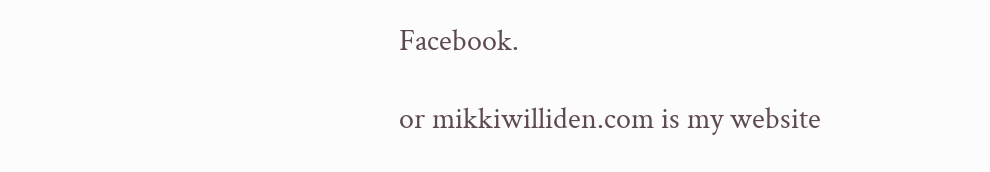Facebook.

or mikkiwilliden.com is my website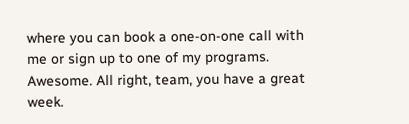where you can book a one-on-one call with me or sign up to one of my programs. Awesome. All right, team, you have a great week.